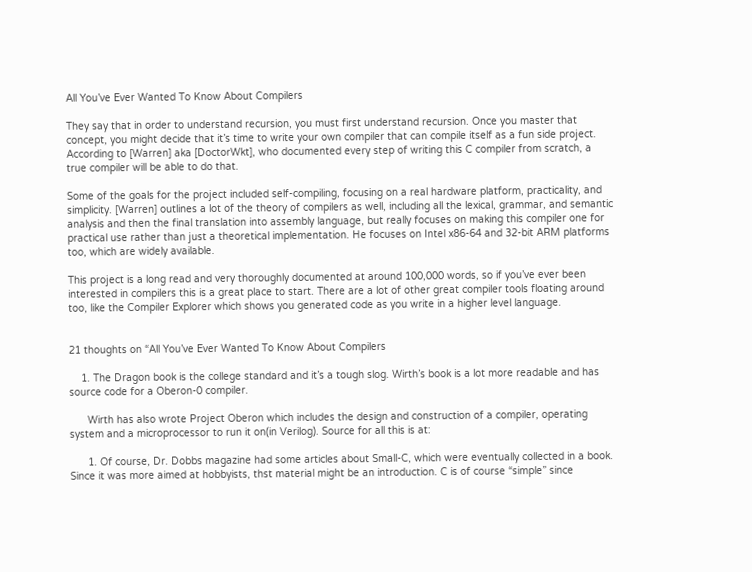All You’ve Ever Wanted To Know About Compilers

They say that in order to understand recursion, you must first understand recursion. Once you master that concept, you might decide that it’s time to write your own compiler that can compile itself as a fun side project. According to [Warren] aka [DoctorWkt], who documented every step of writing this C compiler from scratch, a true compiler will be able to do that.

Some of the goals for the project included self-compiling, focusing on a real hardware platform, practicality, and simplicity. [Warren] outlines a lot of the theory of compilers as well, including all the lexical, grammar, and semantic analysis and then the final translation into assembly language, but really focuses on making this compiler one for practical use rather than just a theoretical implementation. He focuses on Intel x86-64 and 32-bit ARM platforms too, which are widely available.

This project is a long read and very thoroughly documented at around 100,000 words, so if you’ve ever been interested in compilers this is a great place to start. There are a lot of other great compiler tools floating around too, like the Compiler Explorer which shows you generated code as you write in a higher level language.


21 thoughts on “All You’ve Ever Wanted To Know About Compilers

    1. The Dragon book is the college standard and it’s a tough slog. Wirth’s book is a lot more readable and has source code for a Oberon-0 compiler.

      Wirth has also wrote Project Oberon which includes the design and construction of a compiler, operating system and a microprocessor to run it on(in Verilog). Source for all this is at:

      1. Of course, Dr. Dobbs magazine had some articles about Small-C, which were eventually collected in a book. Since it was more aimed at hobbyists, thst material might be an introduction. C is of course “simple” since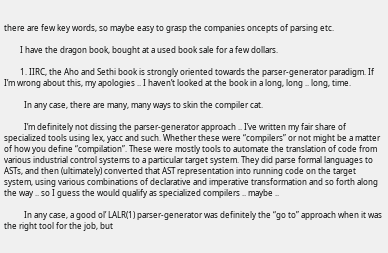there are few key words, so maybe easy to grasp the companies oncepts of parsing etc.

        I have the dragon book, bought at a used book sale for a few dollars.

        1. IIRC, the Aho and Sethi book is strongly oriented towards the parser-generator paradigm. If I’m wrong about this, my apologies .. I haven’t looked at the book in a long, long .. long, time.

          In any case, there are many, many ways to skin the compiler cat.

          I’m definitely not dissing the parser-generator approach .. I’ve written my fair share of specialized tools using lex, yacc and such. Whether these were “compilers” or not might be a matter of how you define “compilation”. These were mostly tools to automate the translation of code from various industrial control systems to a particular target system. They did parse formal languages to ASTs, and then (ultimately) converted that AST representation into running code on the target system, using various combinations of declarative and imperative transformation and so forth along the way .. so I guess the would qualify as specialized compilers .. maybe ..

          In any case, a good ol’ LALR(1) parser-generator was definitely the “go to” approach when it was the right tool for the job, but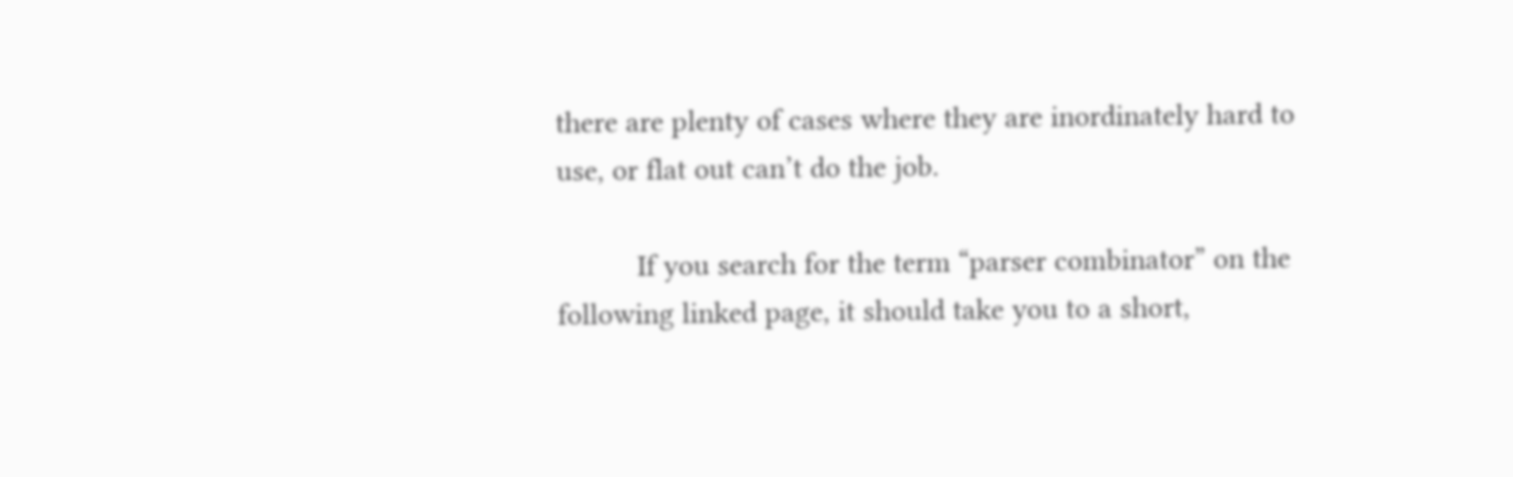there are plenty of cases where they are inordinately hard to use, or flat out can’t do the job.

          If you search for the term “parser combinator” on the following linked page, it should take you to a short,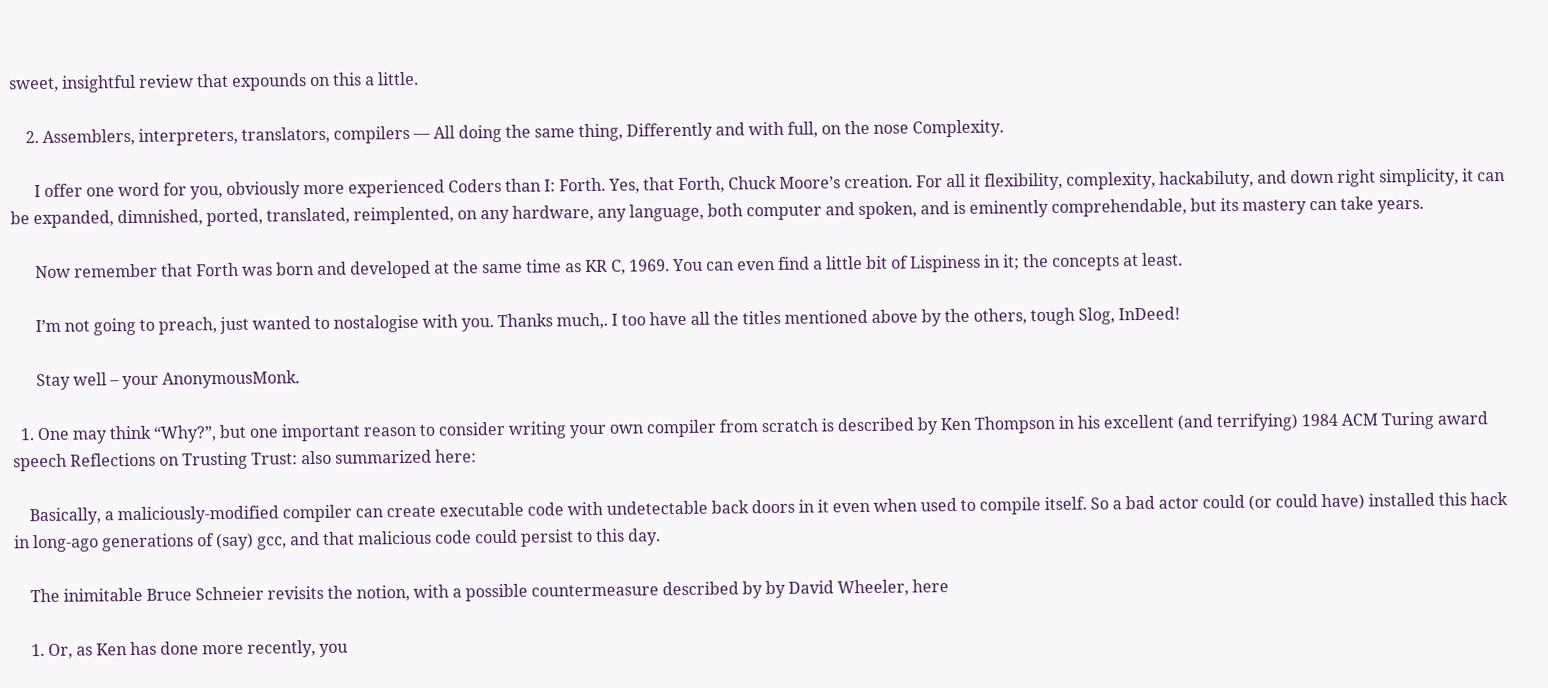sweet, insightful review that expounds on this a little.

    2. Assemblers, interpreters, translators, compilers — All doing the same thing, Differently and with full, on the nose Complexity.

      I offer one word for you, obviously more experienced Coders than I: Forth. Yes, that Forth, Chuck Moore’s creation. For all it flexibility, complexity, hackabiluty, and down right simplicity, it can be expanded, dimnished, ported, translated, reimplented, on any hardware, any language, both computer and spoken, and is eminently comprehendable, but its mastery can take years.

      Now remember that Forth was born and developed at the same time as KR C, 1969. You can even find a little bit of Lispiness in it; the concepts at least.

      I’m not going to preach, just wanted to nostalogise with you. Thanks much,. I too have all the titles mentioned above by the others, tough Slog, InDeed!

      Stay well – your AnonymousMonk.

  1. One may think “Why?”, but one important reason to consider writing your own compiler from scratch is described by Ken Thompson in his excellent (and terrifying) 1984 ACM Turing award speech Reflections on Trusting Trust: also summarized here:

    Basically, a maliciously-modified compiler can create executable code with undetectable back doors in it even when used to compile itself. So a bad actor could (or could have) installed this hack in long-ago generations of (say) gcc, and that malicious code could persist to this day.

    The inimitable Bruce Schneier revisits the notion, with a possible countermeasure described by by David Wheeler, here

    1. Or, as Ken has done more recently, you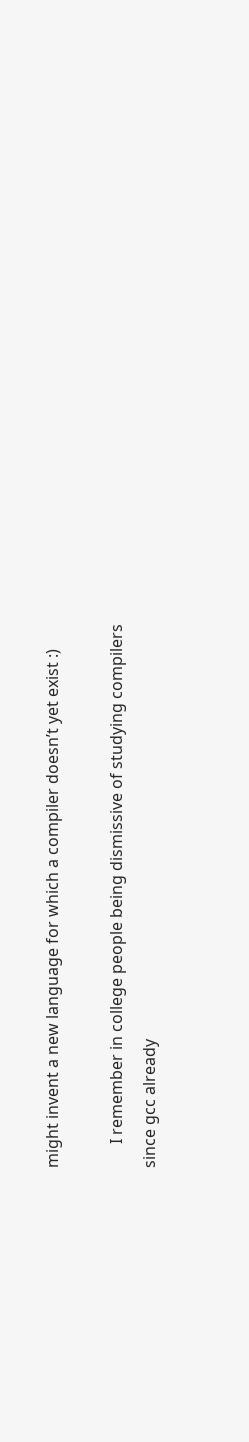might invent a new language for which a compiler doesn’t yet exist :)

      I remember in college people being dismissive of studying compilers since gcc already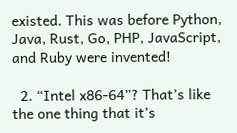existed. This was before Python, Java, Rust, Go, PHP, JavaScript, and Ruby were invented!

  2. “Intel x86-64”? That’s like the one thing that it’s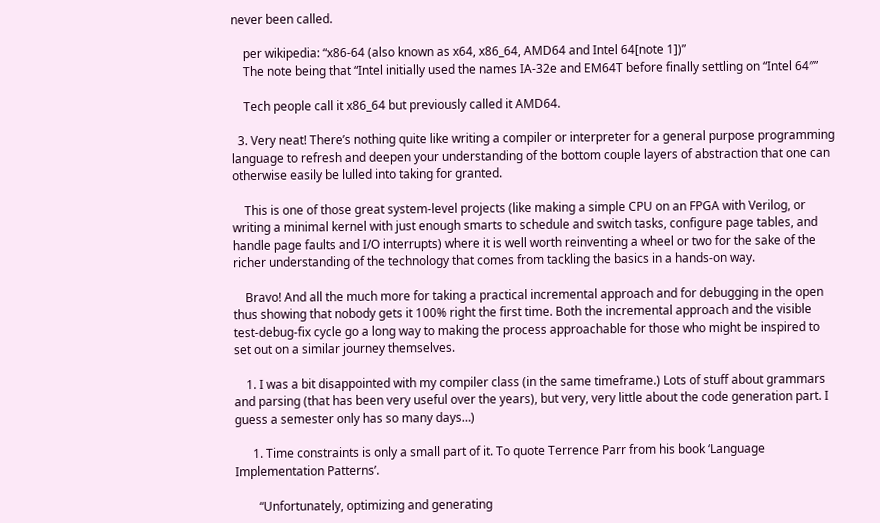never been called.

    per wikipedia: “x86-64 (also known as x64, x86_64, AMD64 and Intel 64[note 1])”
    The note being that “Intel initially used the names IA-32e and EM64T before finally settling on “Intel 64″”

    Tech people call it x86_64 but previously called it AMD64.

  3. Very neat! There’s nothing quite like writing a compiler or interpreter for a general purpose programming language to refresh and deepen your understanding of the bottom couple layers of abstraction that one can otherwise easily be lulled into taking for granted.

    This is one of those great system-level projects (like making a simple CPU on an FPGA with Verilog, or writing a minimal kernel with just enough smarts to schedule and switch tasks, configure page tables, and handle page faults and I/O interrupts) where it is well worth reinventing a wheel or two for the sake of the richer understanding of the technology that comes from tackling the basics in a hands-on way.

    Bravo! And all the much more for taking a practical incremental approach and for debugging in the open thus showing that nobody gets it 100% right the first time. Both the incremental approach and the visible test-debug-fix cycle go a long way to making the process approachable for those who might be inspired to set out on a similar journey themselves.

    1. I was a bit disappointed with my compiler class (in the same timeframe.) Lots of stuff about grammars and parsing (that has been very useful over the years), but very, very little about the code generation part. I guess a semester only has so many days…)

      1. Time constraints is only a small part of it. To quote Terrence Parr from his book ‘Language Implementation Patterns’.

        “Unfortunately, optimizing and generating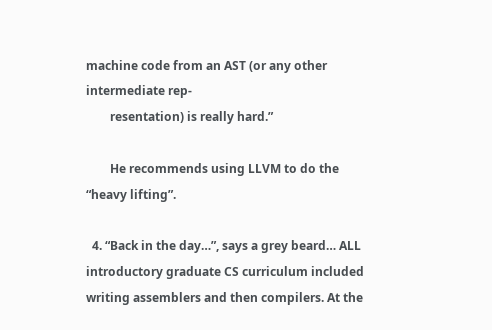machine code from an AST (or any other intermediate rep-
        resentation) is really hard.”

        He recommends using LLVM to do the “heavy lifting”.

  4. “Back in the day…”, says a grey beard… ALL introductory graduate CS curriculum included writing assemblers and then compilers. At the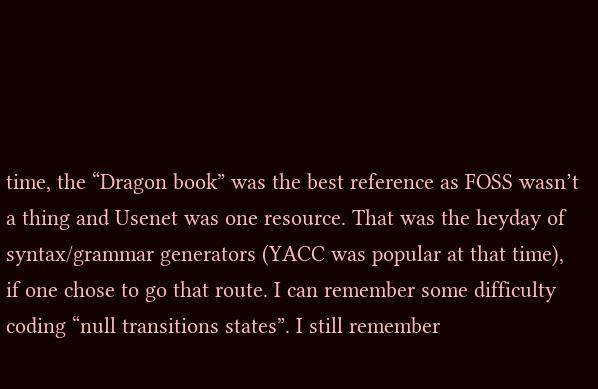time, the “Dragon book” was the best reference as FOSS wasn’t a thing and Usenet was one resource. That was the heyday of syntax/grammar generators (YACC was popular at that time), if one chose to go that route. I can remember some difficulty coding “null transitions states”. I still remember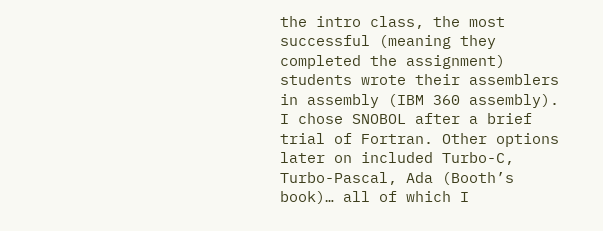the intro class, the most successful (meaning they completed the assignment) students wrote their assemblers in assembly (IBM 360 assembly). I chose SNOBOL after a brief trial of Fortran. Other options later on included Turbo-C, Turbo-Pascal, Ada (Booth’s book)… all of which I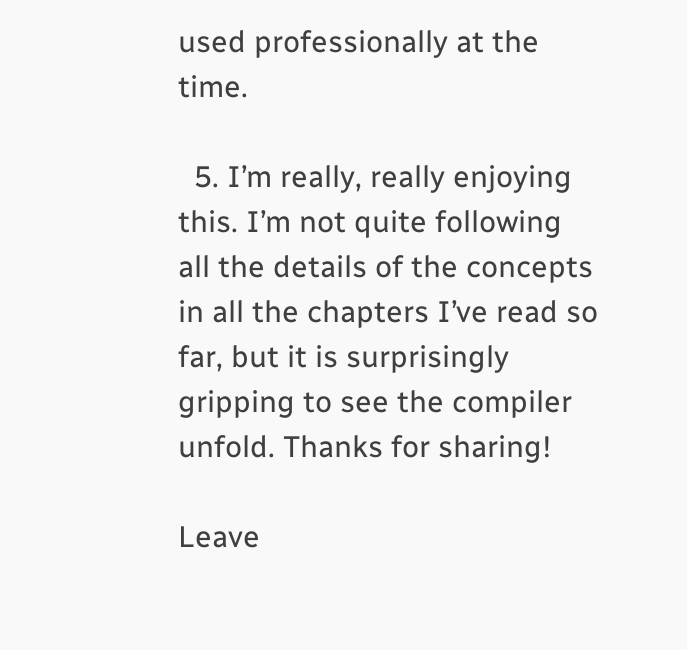used professionally at the time.

  5. I’m really, really enjoying this. I’m not quite following all the details of the concepts in all the chapters I’ve read so far, but it is surprisingly gripping to see the compiler unfold. Thanks for sharing!

Leave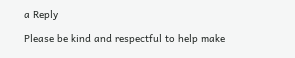a Reply

Please be kind and respectful to help make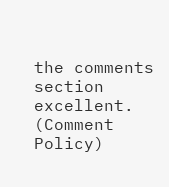the comments section excellent. (Comment Policy)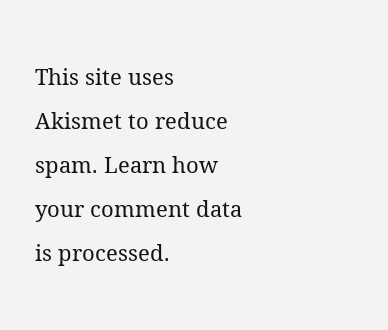This site uses Akismet to reduce spam. Learn how your comment data is processed.